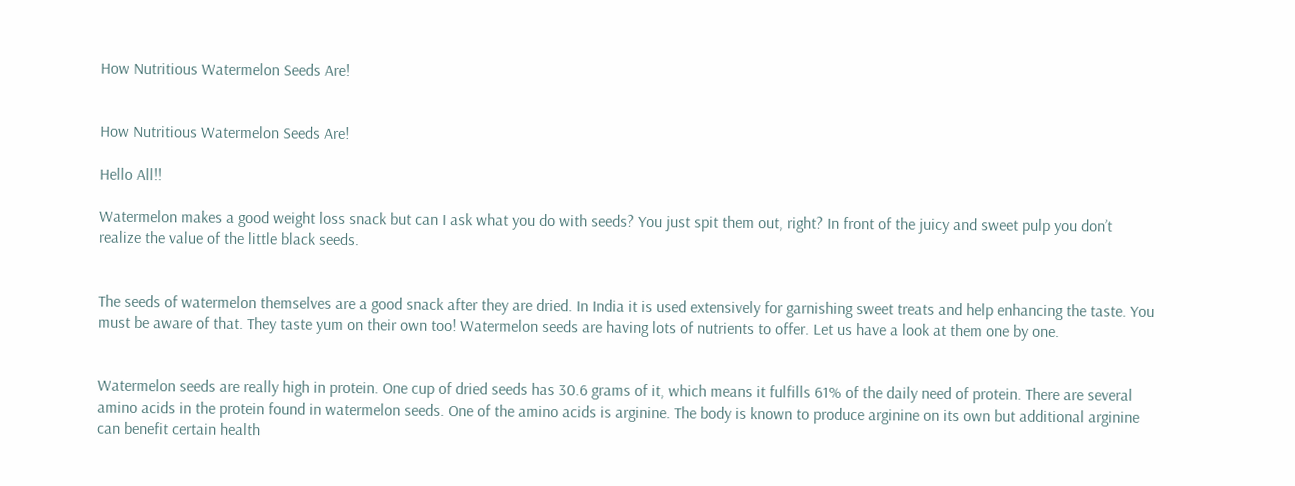How Nutritious Watermelon Seeds Are!


How Nutritious Watermelon Seeds Are!

Hello All!!

Watermelon makes a good weight loss snack but can I ask what you do with seeds? You just spit them out, right? In front of the juicy and sweet pulp you don’t realize the value of the little black seeds.


The seeds of watermelon themselves are a good snack after they are dried. In India it is used extensively for garnishing sweet treats and help enhancing the taste. You must be aware of that. They taste yum on their own too! Watermelon seeds are having lots of nutrients to offer. Let us have a look at them one by one.


Watermelon seeds are really high in protein. One cup of dried seeds has 30.6 grams of it, which means it fulfills 61% of the daily need of protein. There are several amino acids in the protein found in watermelon seeds. One of the amino acids is arginine. The body is known to produce arginine on its own but additional arginine can benefit certain health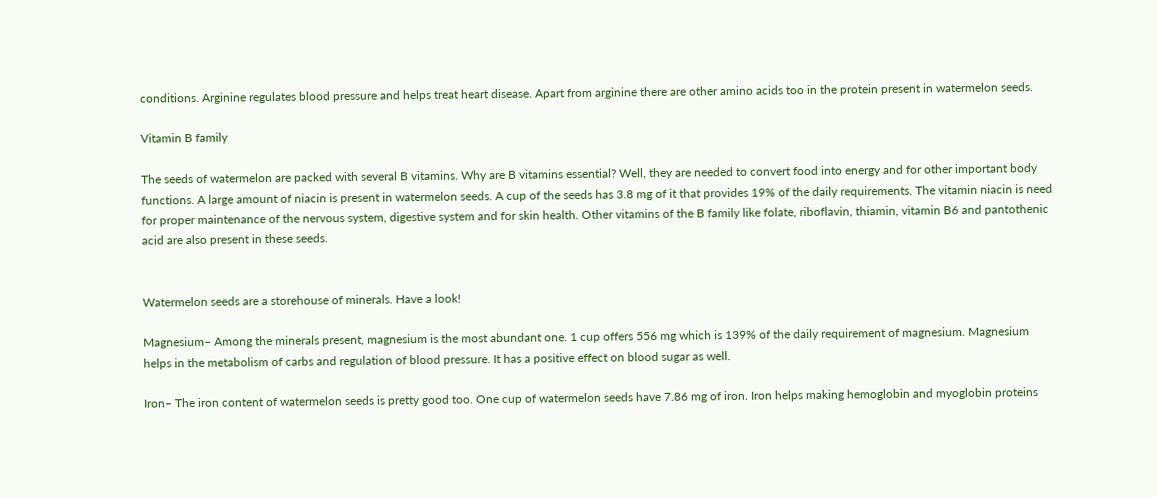conditions. Arginine regulates blood pressure and helps treat heart disease. Apart from arginine there are other amino acids too in the protein present in watermelon seeds.

Vitamin B family

The seeds of watermelon are packed with several B vitamins. Why are B vitamins essential? Well, they are needed to convert food into energy and for other important body functions. A large amount of niacin is present in watermelon seeds. A cup of the seeds has 3.8 mg of it that provides 19% of the daily requirements. The vitamin niacin is need for proper maintenance of the nervous system, digestive system and for skin health. Other vitamins of the B family like folate, riboflavin, thiamin, vitamin B6 and pantothenic acid are also present in these seeds.


Watermelon seeds are a storehouse of minerals. Have a look!

Magnesium– Among the minerals present, magnesium is the most abundant one. 1 cup offers 556 mg which is 139% of the daily requirement of magnesium. Magnesium helps in the metabolism of carbs and regulation of blood pressure. It has a positive effect on blood sugar as well.

Iron– The iron content of watermelon seeds is pretty good too. One cup of watermelon seeds have 7.86 mg of iron. Iron helps making hemoglobin and myoglobin proteins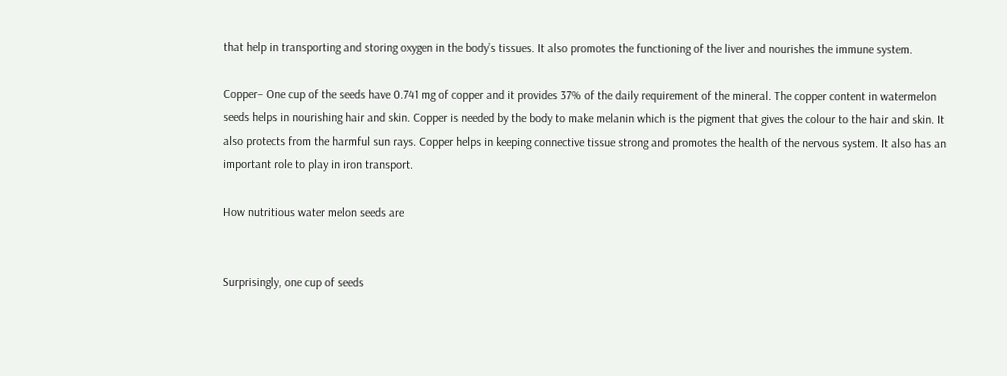that help in transporting and storing oxygen in the body’s tissues. It also promotes the functioning of the liver and nourishes the immune system.

Copper– One cup of the seeds have 0.741 mg of copper and it provides 37% of the daily requirement of the mineral. The copper content in watermelon seeds helps in nourishing hair and skin. Copper is needed by the body to make melanin which is the pigment that gives the colour to the hair and skin. It also protects from the harmful sun rays. Copper helps in keeping connective tissue strong and promotes the health of the nervous system. It also has an important role to play in iron transport.

How nutritious water melon seeds are


Surprisingly, one cup of seeds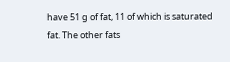have 51 g of fat, 11 of which is saturated fat. The other fats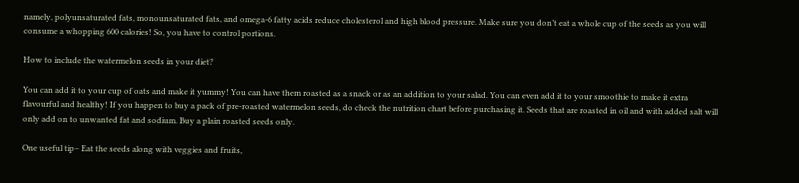namely, polyunsaturated fats, monounsaturated fats, and omega-6 fatty acids reduce cholesterol and high blood pressure. Make sure you don’t eat a whole cup of the seeds as you will consume a whopping 600 calories! So, you have to control portions.

How to include the watermelon seeds in your diet?

You can add it to your cup of oats and make it yummy! You can have them roasted as a snack or as an addition to your salad. You can even add it to your smoothie to make it extra flavourful and healthy! If you happen to buy a pack of pre-roasted watermelon seeds, do check the nutrition chart before purchasing it. Seeds that are roasted in oil and with added salt will only add on to unwanted fat and sodium. Buy a plain roasted seeds only.

One useful tip– Eat the seeds along with veggies and fruits,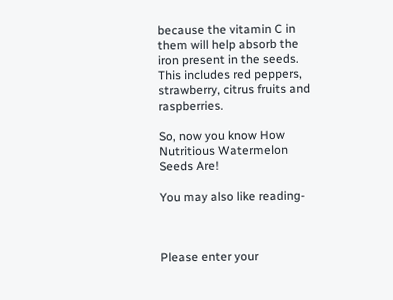because the vitamin C in them will help absorb the iron present in the seeds. This includes red peppers, strawberry, citrus fruits and raspberries.

So, now you know How Nutritious Watermelon Seeds Are!

You may also like reading-



Please enter your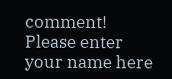comment!
Please enter your name here